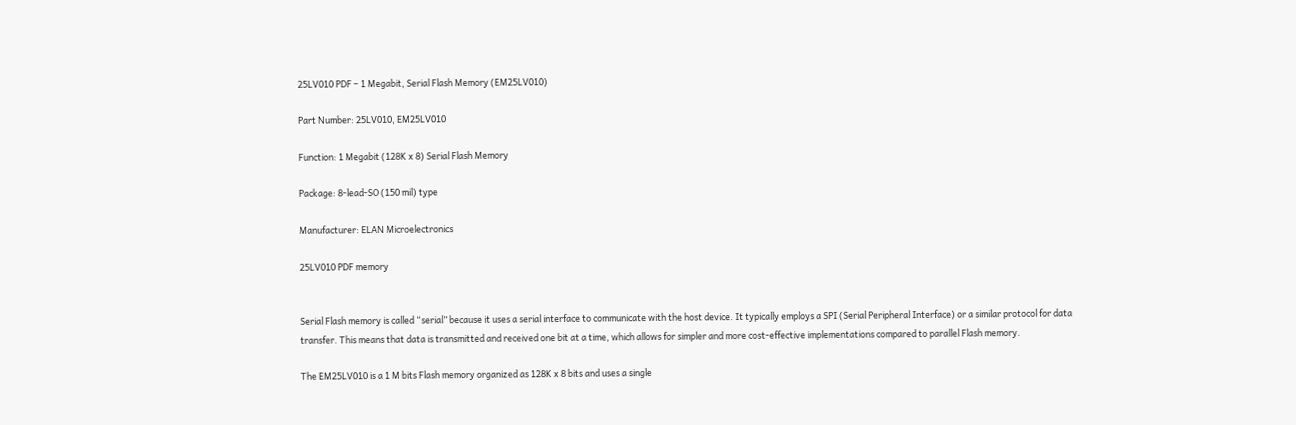25LV010 PDF – 1 Megabit, Serial Flash Memory (EM25LV010)

Part Number: 25LV010, EM25LV010

Function: 1 Megabit (128K x 8) Serial Flash Memory

Package: 8-lead-SO (150 mil) type

Manufacturer: ELAN Microelectronics

25LV010 PDF memory


Serial Flash memory is called “serial” because it uses a serial interface to communicate with the host device. It typically employs a SPI (Serial Peripheral Interface) or a similar protocol for data transfer. This means that data is transmitted and received one bit at a time, which allows for simpler and more cost-effective implementations compared to parallel Flash memory.

The EM25LV010 is a 1 M bits Flash memory organized as 128K x 8 bits and uses a single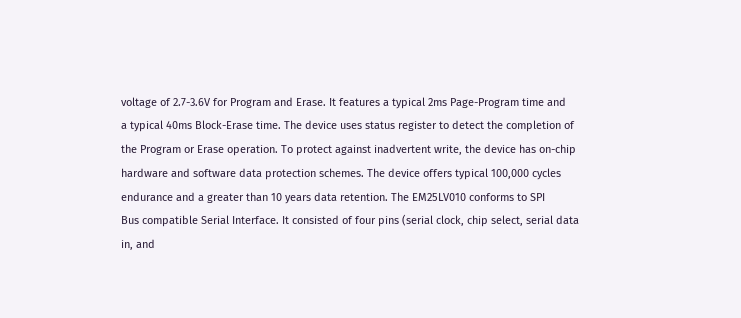voltage of 2.7-3.6V for Program and Erase. It features a typical 2ms Page-Program time and
a typical 40ms Block-Erase time. The device uses status register to detect the completion of
the Program or Erase operation. To protect against inadvertent write, the device has on-chip
hardware and software data protection schemes. The device offers typical 100,000 cycles
endurance and a greater than 10 years data retention. The EM25LV010 conforms to SPI
Bus compatible Serial Interface. It consisted of four pins (serial clock, chip select, serial data
in, and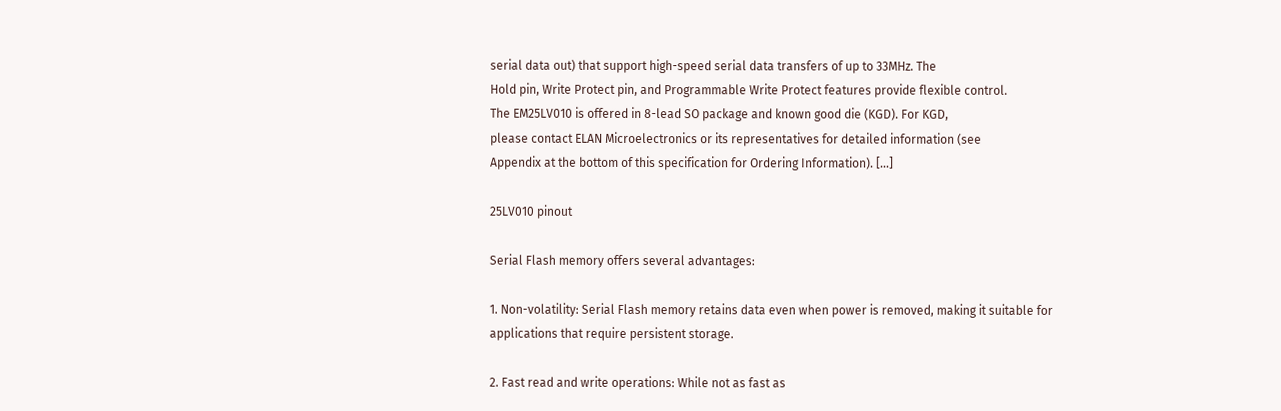serial data out) that support high-speed serial data transfers of up to 33MHz. The
Hold pin, Write Protect pin, and Programmable Write Protect features provide flexible control.
The EM25LV010 is offered in 8-lead SO package and known good die (KGD). For KGD,
please contact ELAN Microelectronics or its representatives for detailed information (see
Appendix at the bottom of this specification for Ordering Information). […]

25LV010 pinout

Serial Flash memory offers several advantages:

1. Non-volatility: Serial Flash memory retains data even when power is removed, making it suitable for applications that require persistent storage.

2. Fast read and write operations: While not as fast as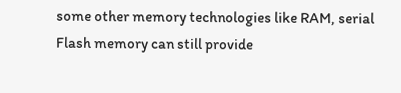some other memory technologies like RAM, serial Flash memory can still provide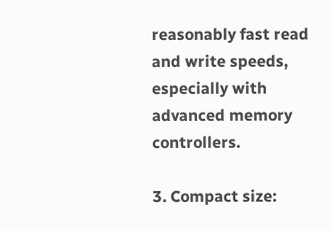reasonably fast read and write speeds, especially with advanced memory controllers.

3. Compact size: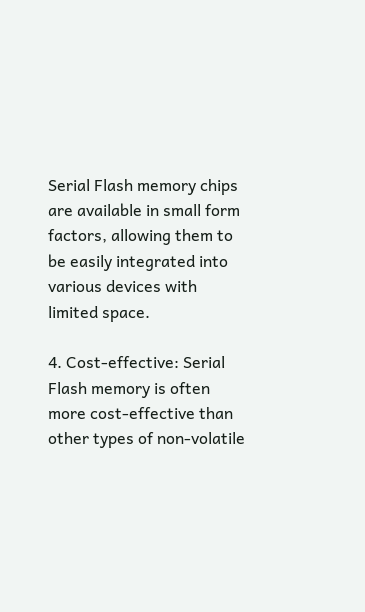Serial Flash memory chips are available in small form factors, allowing them to be easily integrated into various devices with limited space.

4. Cost-effective: Serial Flash memory is often more cost-effective than other types of non-volatile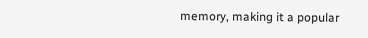memory, making it a popular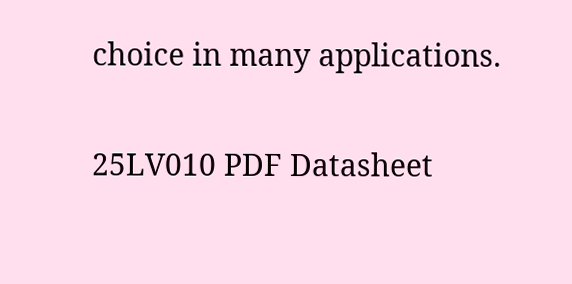choice in many applications.

25LV010 PDF Datasheet